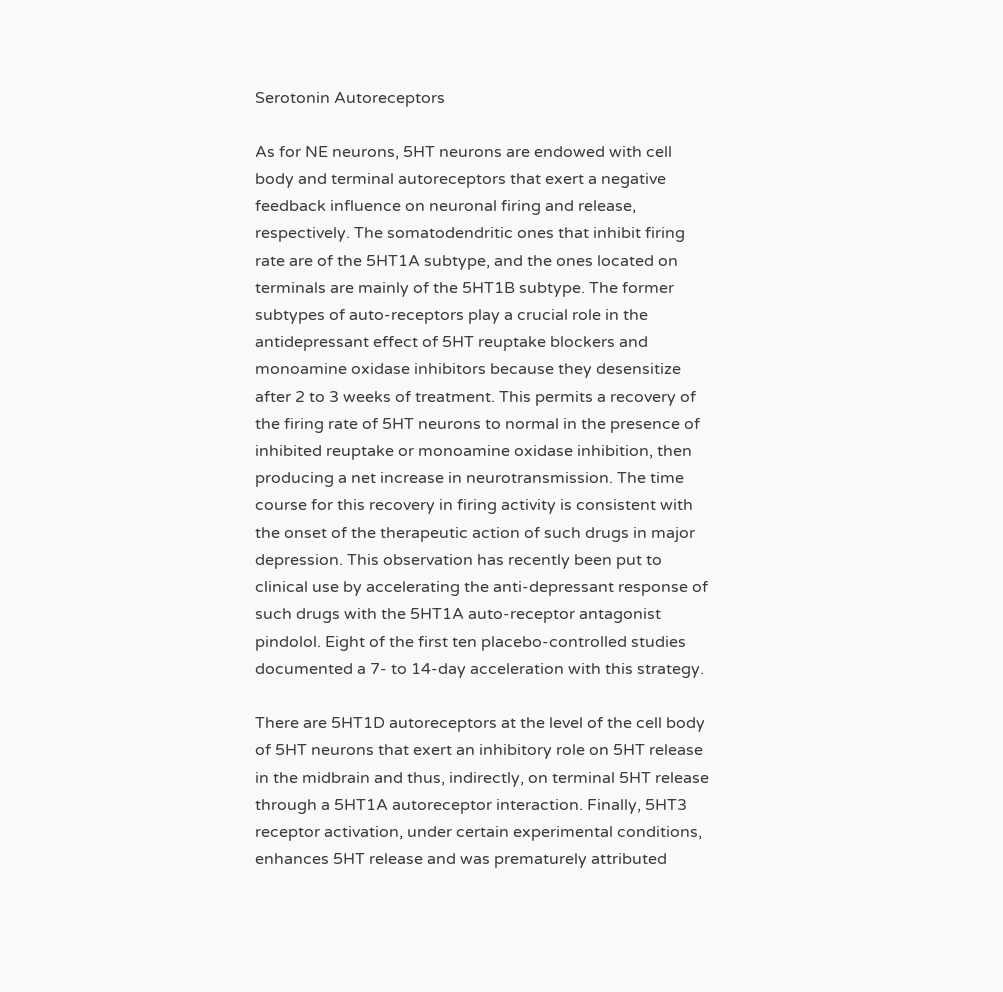Serotonin Autoreceptors

As for NE neurons, 5HT neurons are endowed with cell body and terminal autoreceptors that exert a negative feedback influence on neuronal firing and release, respectively. The somatodendritic ones that inhibit firing rate are of the 5HT1A subtype, and the ones located on terminals are mainly of the 5HT1B subtype. The former subtypes of auto-receptors play a crucial role in the antidepressant effect of 5HT reuptake blockers and monoamine oxidase inhibitors because they desensitize after 2 to 3 weeks of treatment. This permits a recovery of the firing rate of 5HT neurons to normal in the presence of inhibited reuptake or monoamine oxidase inhibition, then producing a net increase in neurotransmission. The time course for this recovery in firing activity is consistent with the onset of the therapeutic action of such drugs in major depression. This observation has recently been put to clinical use by accelerating the anti-depressant response of such drugs with the 5HT1A auto-receptor antagonist pindolol. Eight of the first ten placebo-controlled studies documented a 7- to 14-day acceleration with this strategy.

There are 5HT1D autoreceptors at the level of the cell body of 5HT neurons that exert an inhibitory role on 5HT release in the midbrain and thus, indirectly, on terminal 5HT release through a 5HT1A autoreceptor interaction. Finally, 5HT3 receptor activation, under certain experimental conditions, enhances 5HT release and was prematurely attributed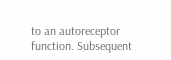to an autoreceptor function. Subsequent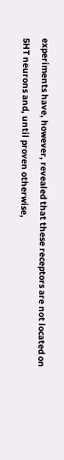experiments have, however, revealed that these receptors are not located on 5HT neurons and, until proven otherwise,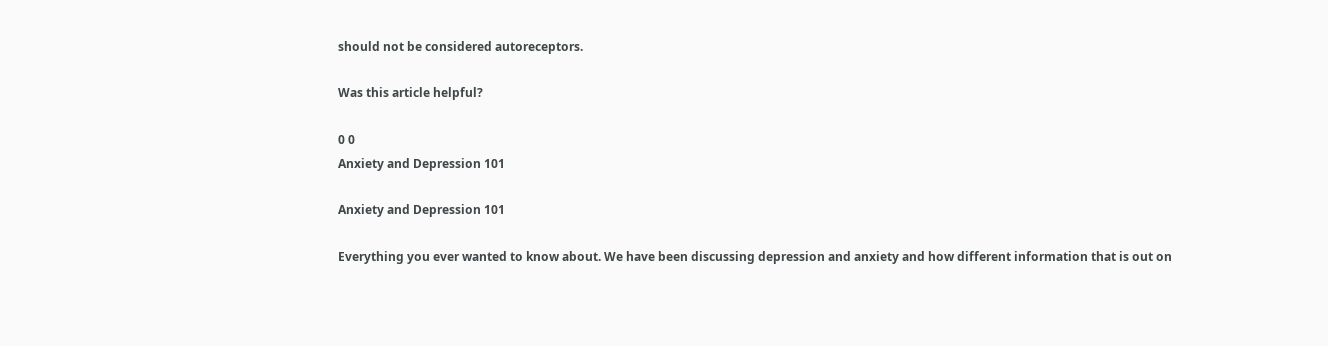should not be considered autoreceptors.

Was this article helpful?

0 0
Anxiety and Depression 101

Anxiety and Depression 101

Everything you ever wanted to know about. We have been discussing depression and anxiety and how different information that is out on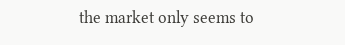the market only seems to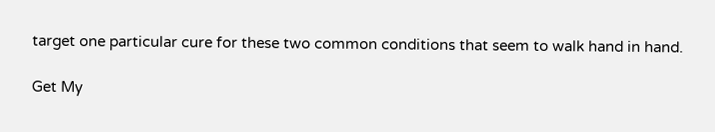target one particular cure for these two common conditions that seem to walk hand in hand.

Get My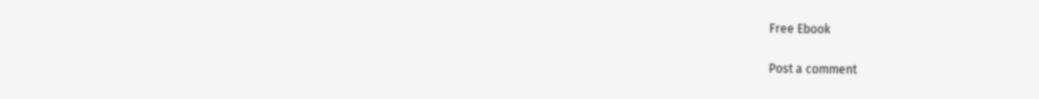Free Ebook

Post a comment